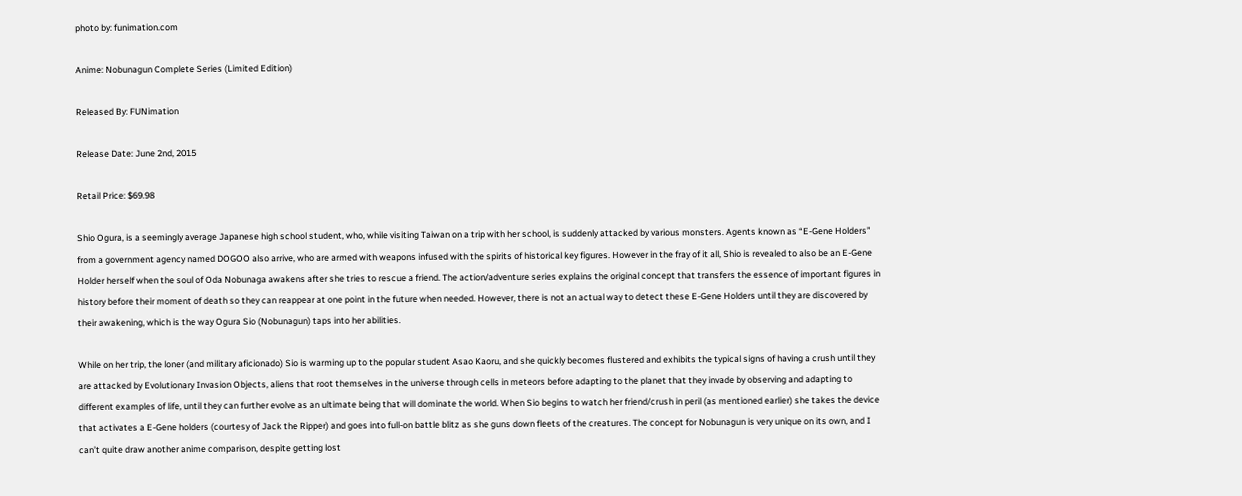photo by: funimation.com

Anime: Nobunagun Complete Series (Limited Edition)

Released By: FUNimation

Release Date: June 2nd, 2015

Retail Price: $69.98

Shio Ogura, is a seemingly average Japanese high school student, who, while visiting Taiwan on a trip with her school, is suddenly attacked by various monsters. Agents known as “E-Gene Holders” from a government agency named DOGOO also arrive, who are armed with weapons infused with the spirits of historical key figures. However in the fray of it all, Shio is revealed to also be an E-Gene Holder herself when the soul of Oda Nobunaga awakens after she tries to rescue a friend. The action/adventure series explains the original concept that transfers the essence of important figures in history before their moment of death so they can reappear at one point in the future when needed. However, there is not an actual way to detect these E-Gene Holders until they are discovered by their awakening, which is the way Ogura Sio (Nobunagun) taps into her abilities.

While on her trip, the loner (and military aficionado) Sio is warming up to the popular student Asao Kaoru, and she quickly becomes flustered and exhibits the typical signs of having a crush until they are attacked by Evolutionary Invasion Objects, aliens that root themselves in the universe through cells in meteors before adapting to the planet that they invade by observing and adapting to different examples of life, until they can further evolve as an ultimate being that will dominate the world. When Sio begins to watch her friend/crush in peril (as mentioned earlier) she takes the device that activates a E-Gene holders (courtesy of Jack the Ripper) and goes into full-on battle blitz as she guns down fleets of the creatures. The concept for Nobunagun is very unique on its own, and I can’t quite draw another anime comparison, despite getting lost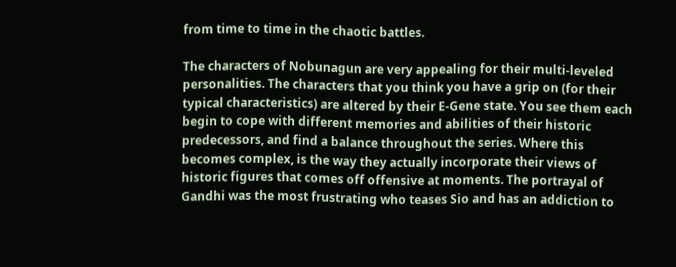from time to time in the chaotic battles.

The characters of Nobunagun are very appealing for their multi-leveled personalities. The characters that you think you have a grip on (for their typical characteristics) are altered by their E-Gene state. You see them each begin to cope with different memories and abilities of their historic predecessors, and find a balance throughout the series. Where this becomes complex, is the way they actually incorporate their views of historic figures that comes off offensive at moments. The portrayal of Gandhi was the most frustrating who teases Sio and has an addiction to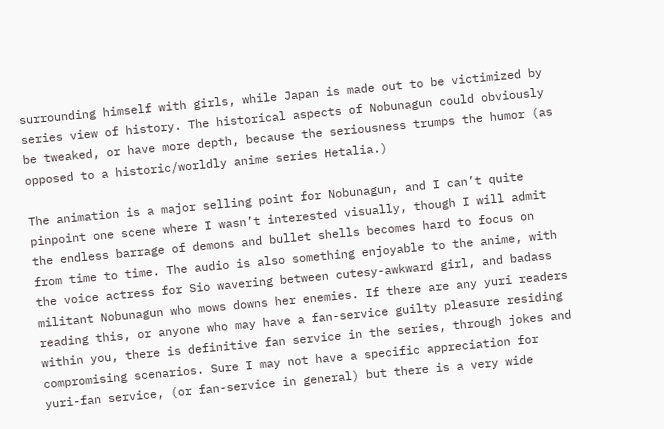surrounding himself with girls, while Japan is made out to be victimized by series view of history. The historical aspects of Nobunagun could obviously be tweaked, or have more depth, because the seriousness trumps the humor (as opposed to a historic/worldly anime series Hetalia.)

The animation is a major selling point for Nobunagun, and I can’t quite pinpoint one scene where I wasn’t interested visually, though I will admit the endless barrage of demons and bullet shells becomes hard to focus on from time to time. The audio is also something enjoyable to the anime, with the voice actress for Sio wavering between cutesy-awkward girl, and badass militant Nobunagun who mows downs her enemies. If there are any yuri readers reading this, or anyone who may have a fan-service guilty pleasure residing within you, there is definitive fan service in the series, through jokes and compromising scenarios. Sure I may not have a specific appreciation for yuri-fan service, (or fan-service in general) but there is a very wide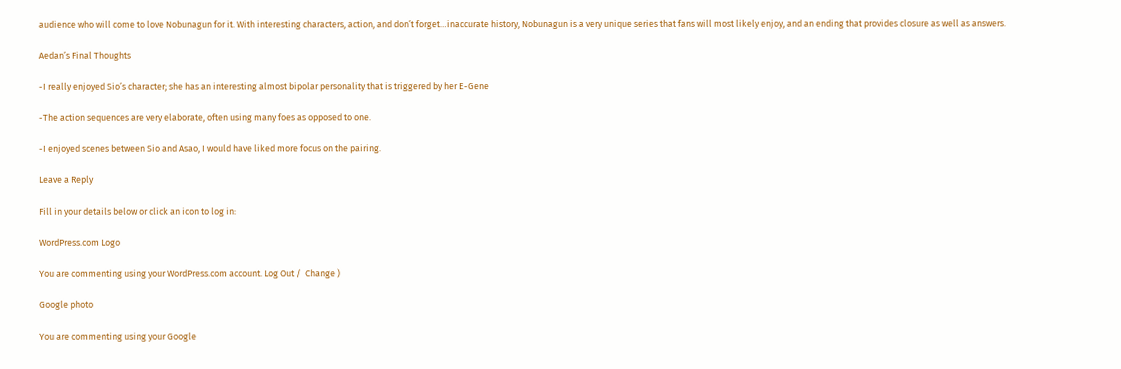audience who will come to love Nobunagun for it. With interesting characters, action, and don’t forget…inaccurate history, Nobunagun is a very unique series that fans will most likely enjoy, and an ending that provides closure as well as answers.

Aedan’s Final Thoughts

-I really enjoyed Sio’s character; she has an interesting almost bipolar personality that is triggered by her E-Gene

-The action sequences are very elaborate, often using many foes as opposed to one.

-I enjoyed scenes between Sio and Asao, I would have liked more focus on the pairing.

Leave a Reply

Fill in your details below or click an icon to log in:

WordPress.com Logo

You are commenting using your WordPress.com account. Log Out /  Change )

Google photo

You are commenting using your Google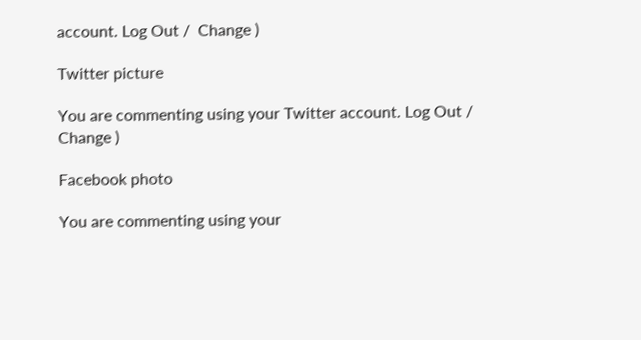account. Log Out /  Change )

Twitter picture

You are commenting using your Twitter account. Log Out /  Change )

Facebook photo

You are commenting using your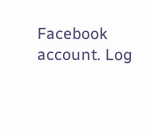Facebook account. Log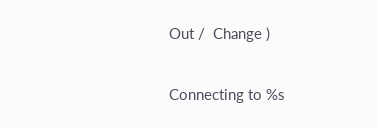Out /  Change )

Connecting to %s